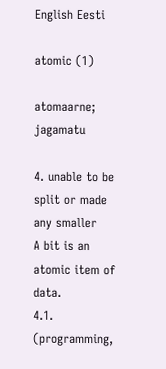English Eesti

atomic (1)

atomaarne; jagamatu

4. unable to be split or made any smaller
A bit is an atomic item of data.
4.1. (programming,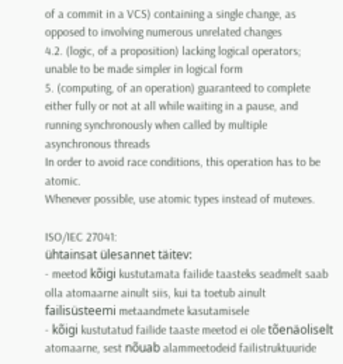of a commit in a VCS) containing a single change, as opposed to involving numerous unrelated changes
4.2. (logic, of a proposition) lacking logical operators; unable to be made simpler in logical form
5. (computing, of an operation) guaranteed to complete either fully or not at all while waiting in a pause, and running synchronously when called by multiple asynchronous threads
In order to avoid race conditions, this operation has to be atomic.
Whenever possible, use atomic types instead of mutexes.

ISO/IEC 27041:
ühtainsat ülesannet täitev:
- meetod kõigi kustutamata failide taasteks seadmelt saab olla atomaarne ainult siis, kui ta toetub ainult failisüsteemi metaandmete kasutamisele
- kõigi kustutatud failide taaste meetod ei ole tõenäoliselt atomaarne, sest nõuab alammeetodeid failistruktuuride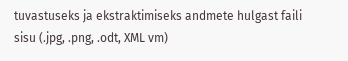tuvastuseks ja ekstraktimiseks andmete hulgast faili sisu (.jpg, .png, .odt, XML vm)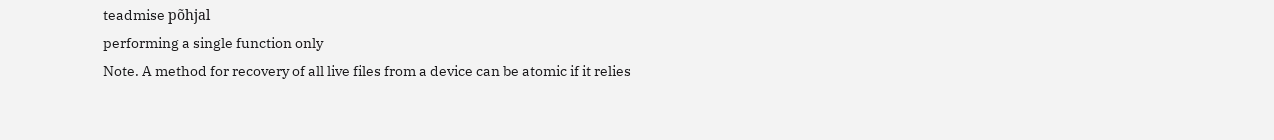teadmise põhjal
performing a single function only
Note. A method for recovery of all live files from a device can be atomic if it relies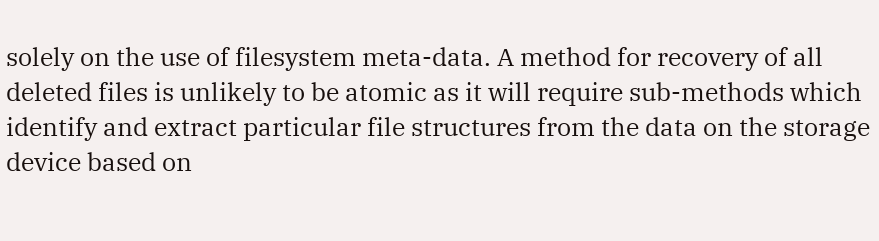solely on the use of filesystem meta-data. A method for recovery of all deleted files is unlikely to be atomic as it will require sub-methods which identify and extract particular file structures from the data on the storage device based on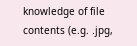knowledge of file contents (e.g. .jpg,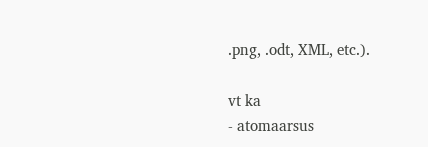.png, .odt, XML, etc.).

vt ka
- atomaarsus